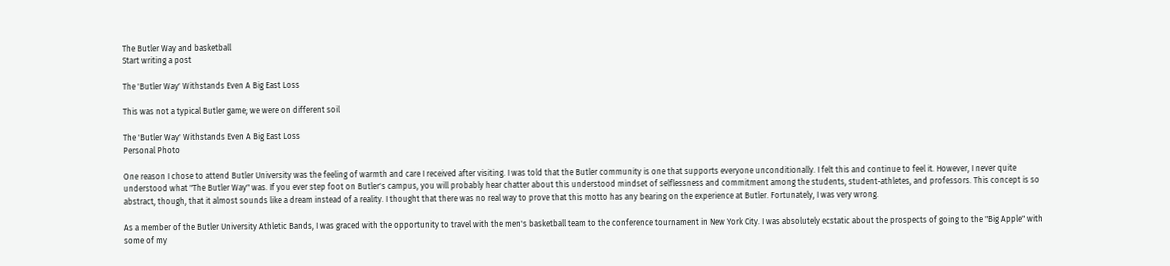The Butler Way and basketball
Start writing a post

The 'Butler Way' Withstands Even A Big East Loss

This was not a typical Butler game; we were on different soil

The 'Butler Way' Withstands Even A Big East Loss
Personal Photo

One reason I chose to attend Butler University was the feeling of warmth and care I received after visiting. I was told that the Butler community is one that supports everyone unconditionally. I felt this and continue to feel it. However, I never quite understood what "The Butler Way" was. If you ever step foot on Butler's campus, you will probably hear chatter about this understood mindset of selflessness and commitment among the students, student-athletes, and professors. This concept is so abstract, though, that it almost sounds like a dream instead of a reality. I thought that there was no real way to prove that this motto has any bearing on the experience at Butler. Fortunately, I was very wrong.

As a member of the Butler University Athletic Bands, I was graced with the opportunity to travel with the men's basketball team to the conference tournament in New York City. I was absolutely ecstatic about the prospects of going to the "Big Apple" with some of my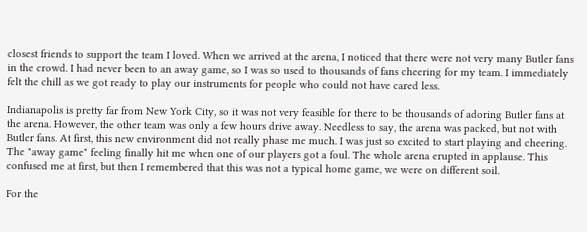closest friends to support the team I loved. When we arrived at the arena, I noticed that there were not very many Butler fans in the crowd. I had never been to an away game, so I was so used to thousands of fans cheering for my team. I immediately felt the chill as we got ready to play our instruments for people who could not have cared less.

Indianapolis is pretty far from New York City, so it was not very feasible for there to be thousands of adoring Butler fans at the arena. However, the other team was only a few hours drive away. Needless to say, the arena was packed, but not with Butler fans. At first, this new environment did not really phase me much. I was just so excited to start playing and cheering. The "away game" feeling finally hit me when one of our players got a foul. The whole arena erupted in applause. This confused me at first, but then I remembered that this was not a typical home game, we were on different soil.

For the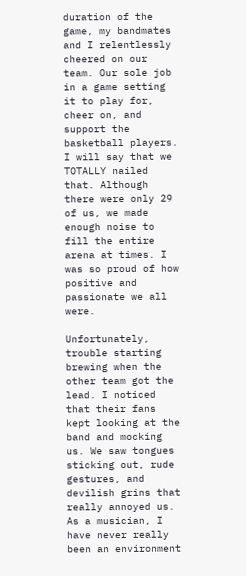duration of the game, my bandmates and I relentlessly cheered on our team. Our sole job in a game setting it to play for, cheer on, and support the basketball players. I will say that we TOTALLY nailed that. Although there were only 29 of us, we made enough noise to fill the entire arena at times. I was so proud of how positive and passionate we all were.

Unfortunately, trouble starting brewing when the other team got the lead. I noticed that their fans kept looking at the band and mocking us. We saw tongues sticking out, rude gestures, and devilish grins that really annoyed us. As a musician, I have never really been an environment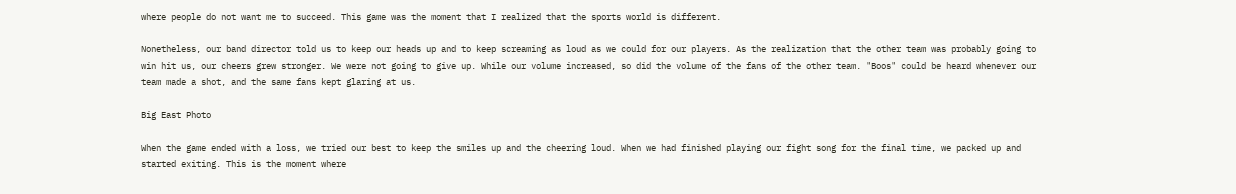where people do not want me to succeed. This game was the moment that I realized that the sports world is different.

Nonetheless, our band director told us to keep our heads up and to keep screaming as loud as we could for our players. As the realization that the other team was probably going to win hit us, our cheers grew stronger. We were not going to give up. While our volume increased, so did the volume of the fans of the other team. "Boos" could be heard whenever our team made a shot, and the same fans kept glaring at us.

Big East Photo

When the game ended with a loss, we tried our best to keep the smiles up and the cheering loud. When we had finished playing our fight song for the final time, we packed up and started exiting. This is the moment where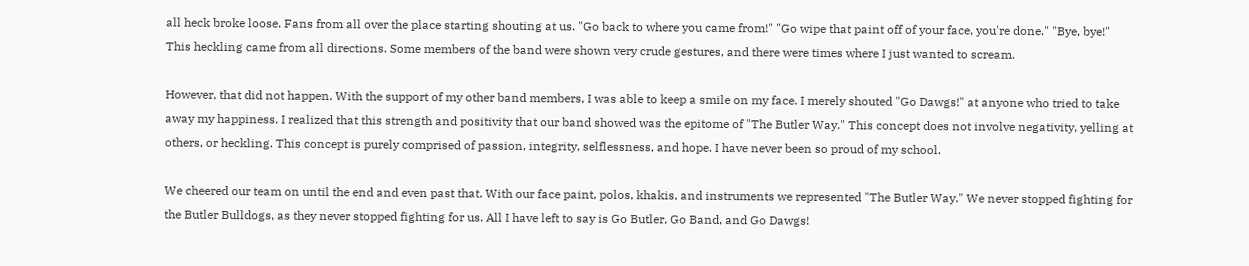all heck broke loose. Fans from all over the place starting shouting at us. "Go back to where you came from!" "Go wipe that paint off of your face, you're done." "Bye, bye!" This heckling came from all directions. Some members of the band were shown very crude gestures, and there were times where I just wanted to scream.

However, that did not happen. With the support of my other band members, I was able to keep a smile on my face. I merely shouted "Go Dawgs!" at anyone who tried to take away my happiness. I realized that this strength and positivity that our band showed was the epitome of "The Butler Way." This concept does not involve negativity, yelling at others, or heckling. This concept is purely comprised of passion, integrity, selflessness, and hope. I have never been so proud of my school.

We cheered our team on until the end and even past that. With our face paint, polos, khakis, and instruments we represented "The Butler Way." We never stopped fighting for the Butler Bulldogs, as they never stopped fighting for us. All I have left to say is Go Butler, Go Band, and Go Dawgs!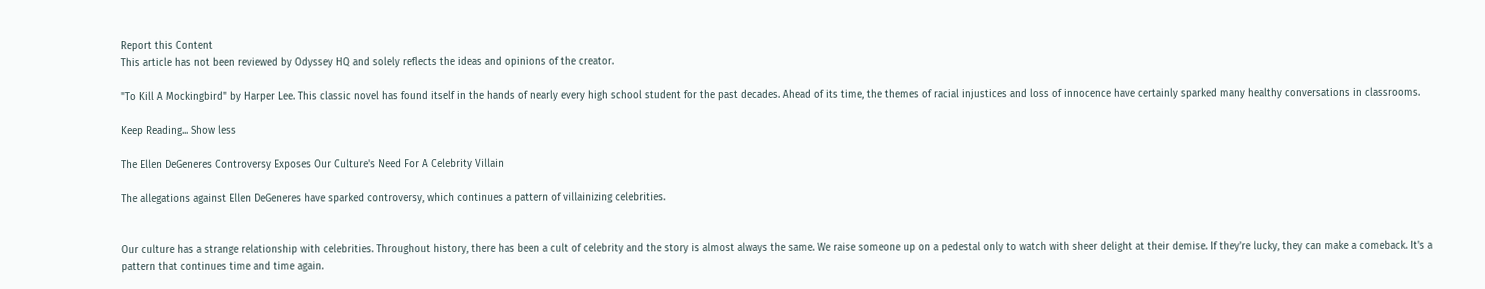Report this Content
This article has not been reviewed by Odyssey HQ and solely reflects the ideas and opinions of the creator.

"To Kill A Mockingbird" by Harper Lee. This classic novel has found itself in the hands of nearly every high school student for the past decades. Ahead of its time, the themes of racial injustices and loss of innocence have certainly sparked many healthy conversations in classrooms.

Keep Reading... Show less

The Ellen DeGeneres Controversy Exposes Our Culture's Need For A Celebrity Villain

The allegations against Ellen DeGeneres have sparked controversy, which continues a pattern of villainizing celebrities.


Our culture has a strange relationship with celebrities. Throughout history, there has been a cult of celebrity and the story is almost always the same. We raise someone up on a pedestal only to watch with sheer delight at their demise. If they're lucky, they can make a comeback. It's a pattern that continues time and time again.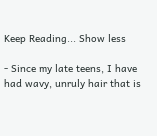Keep Reading... Show less

- Since my late teens, I have had wavy, unruly hair that is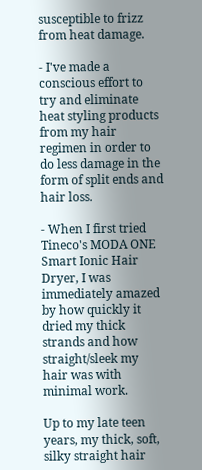susceptible to frizz from heat damage.

- I've made a conscious effort to try and eliminate heat styling products from my hair regimen in order to do less damage in the form of split ends and hair loss.

- When I first tried Tineco's MODA ONE Smart Ionic Hair Dryer, I was immediately amazed by how quickly it dried my thick strands and how straight/sleek my hair was with minimal work.

Up to my late teen years, my thick, soft, silky straight hair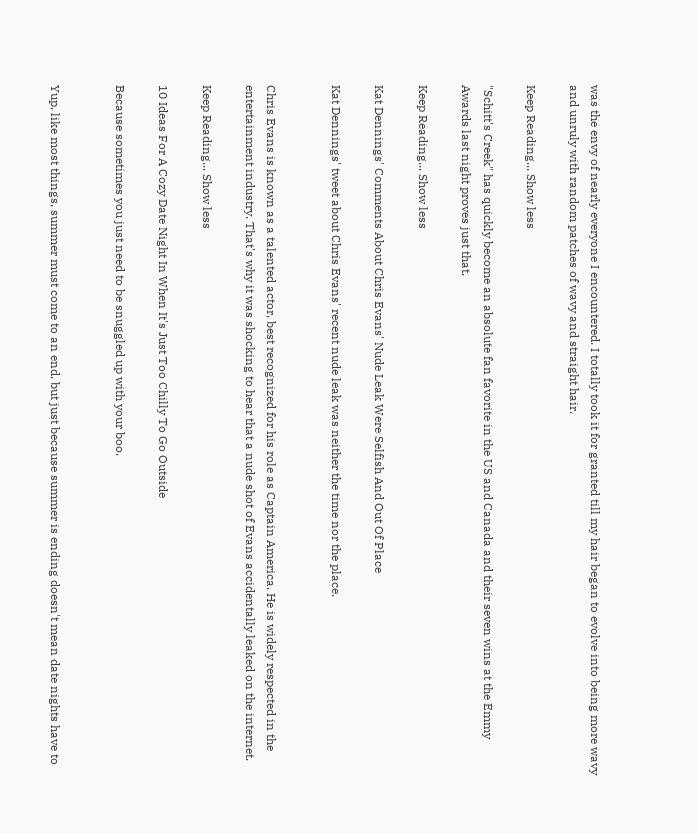was the envy of nearly everyone I encountered. I totally took it for granted till my hair began to evolve into being more wavy and unruly with random patches of wavy and straight hair.

Keep Reading... Show less

"Schitt's Creek" has quickly become an absolute fan favorite in the US and Canada and their seven wins at the Emmy Awards last night proves just that.

Keep Reading... Show less

Kat Dennings' Comments About Chris Evans' Nude Leak Were Selfish And Out Of Place

Kat Dennings' tweet about Chris Evans' recent nude leak was neither the time nor the place.


Chris Evans is known as a talented actor, best recognized for his role as Captain America. He is widely respected in the entertainment industry. That's why it was shocking to hear that a nude shot of Evans accidentally leaked on the internet.

Keep Reading... Show less

10 Ideas For A Cozy Date Night In When It's Just Too Chilly To Go Outside

Because sometimes you just need to be snuggled up with your boo.


Yup, like most things, summer must come to an end, but just because summer is ending doesn't mean date nights have to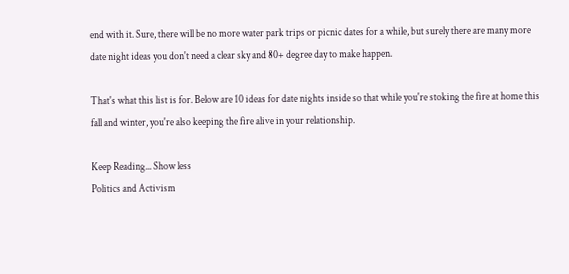end with it. Sure, there will be no more water park trips or picnic dates for a while, but surely there are many more date night ideas you don't need a clear sky and 80+ degree day to make happen.

That's what this list is for. Below are 10 ideas for date nights inside so that while you're stoking the fire at home this fall and winter, you're also keeping the fire alive in your relationship.

Keep Reading... Show less
Politics and Activism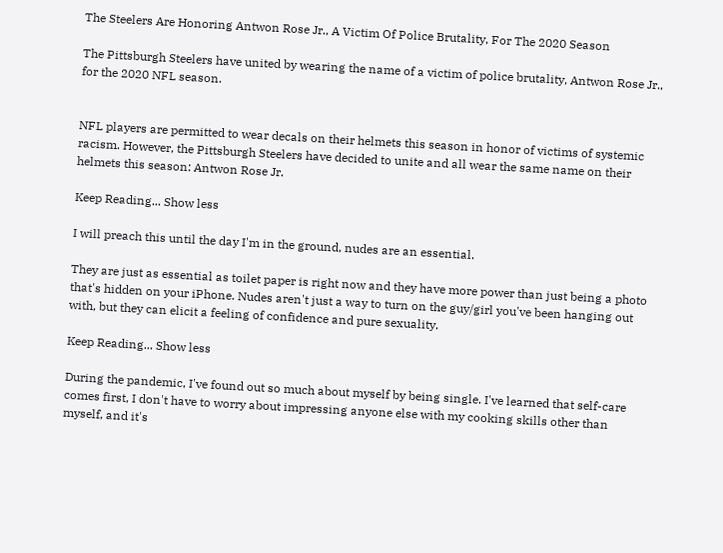The Steelers Are Honoring Antwon Rose Jr., A Victim Of Police Brutality, For The 2020 Season

The Pittsburgh Steelers have united by wearing the name of a victim of police brutality, Antwon Rose Jr., for the 2020 NFL season.


NFL players are permitted to wear decals on their helmets this season in honor of victims of systemic racism. However, the Pittsburgh Steelers have decided to unite and all wear the same name on their helmets this season: Antwon Rose Jr.

Keep Reading... Show less

I will preach this until the day I'm in the ground, nudes are an essential.

They are just as essential as toilet paper is right now and they have more power than just being a photo that's hidden on your iPhone. Nudes aren't just a way to turn on the guy/girl you've been hanging out with, but they can elicit a feeling of confidence and pure sexuality.

Keep Reading... Show less

During the pandemic, I've found out so much about myself by being single. I've learned that self-care comes first, I don't have to worry about impressing anyone else with my cooking skills other than myself, and it's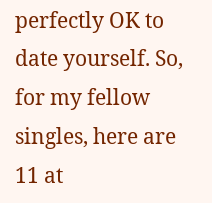perfectly OK to date yourself. So, for my fellow singles, here are 11 at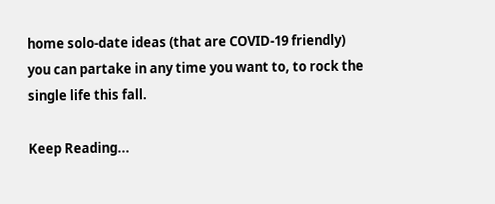home solo-date ideas (that are COVID-19 friendly) you can partake in any time you want to, to rock the single life this fall.

Keep Reading...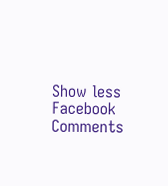Show less
Facebook Comments